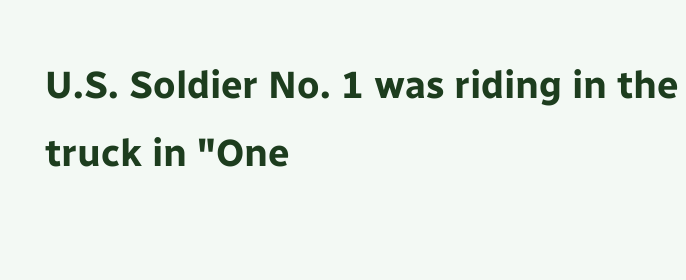U.S. Soldier No. 1 was riding in the truck in "One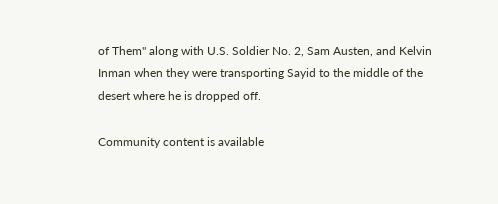of Them" along with U.S. Soldier No. 2, Sam Austen, and Kelvin Inman when they were transporting Sayid to the middle of the desert where he is dropped off.

Community content is available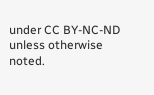under CC BY-NC-ND unless otherwise noted.